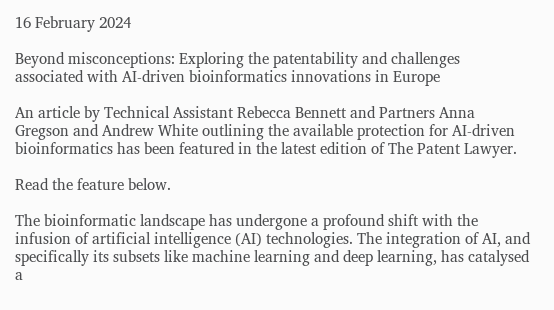16 February 2024

Beyond misconceptions: Exploring the patentability and challenges associated with AI-driven bioinformatics innovations in Europe

An article by Technical Assistant Rebecca Bennett and Partners Anna Gregson and Andrew White outlining the available protection for AI-driven bioinformatics has been featured in the latest edition of The Patent Lawyer.

Read the feature below.

The bioinformatic landscape has undergone a profound shift with the infusion of artificial intelligence (AI) technologies. The integration of AI, and specifically its subsets like machine learning and deep learning, has catalysed a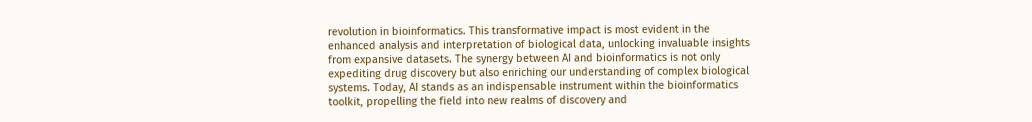revolution in bioinformatics. This transformative impact is most evident in the enhanced analysis and interpretation of biological data, unlocking invaluable insights from expansive datasets. The synergy between AI and bioinformatics is not only expediting drug discovery but also enriching our understanding of complex biological systems. Today, AI stands as an indispensable instrument within the bioinformatics toolkit, propelling the field into new realms of discovery and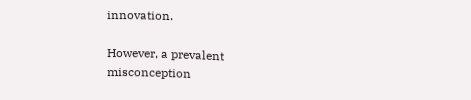innovation.

However, a prevalent misconception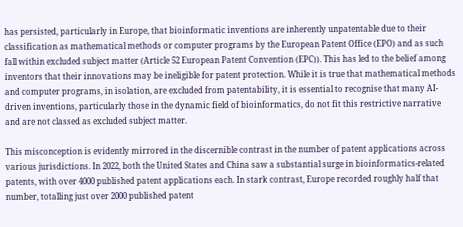has persisted, particularly in Europe, that bioinformatic inventions are inherently unpatentable due to their classification as mathematical methods or computer programs by the European Patent Office (EPO) and as such fall within excluded subject matter (Article 52 European Patent Convention (EPC)). This has led to the belief among inventors that their innovations may be ineligible for patent protection. While it is true that mathematical methods and computer programs, in isolation, are excluded from patentability, it is essential to recognise that many AI-driven inventions, particularly those in the dynamic field of bioinformatics, do not fit this restrictive narrative and are not classed as excluded subject matter.

This misconception is evidently mirrored in the discernible contrast in the number of patent applications across various jurisdictions. In 2022, both the United States and China saw a substantial surge in bioinformatics-related patents, with over 4000 published patent applications each. In stark contrast, Europe recorded roughly half that number, totalling just over 2000 published patent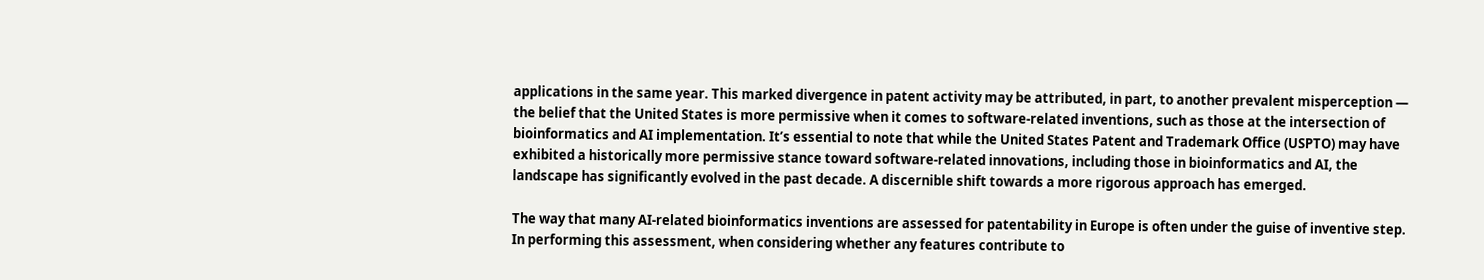applications in the same year. This marked divergence in patent activity may be attributed, in part, to another prevalent misperception — the belief that the United States is more permissive when it comes to software-related inventions, such as those at the intersection of bioinformatics and AI implementation. It’s essential to note that while the United States Patent and Trademark Office (USPTO) may have exhibited a historically more permissive stance toward software-related innovations, including those in bioinformatics and AI, the landscape has significantly evolved in the past decade. A discernible shift towards a more rigorous approach has emerged.

The way that many AI-related bioinformatics inventions are assessed for patentability in Europe is often under the guise of inventive step.  In performing this assessment, when considering whether any features contribute to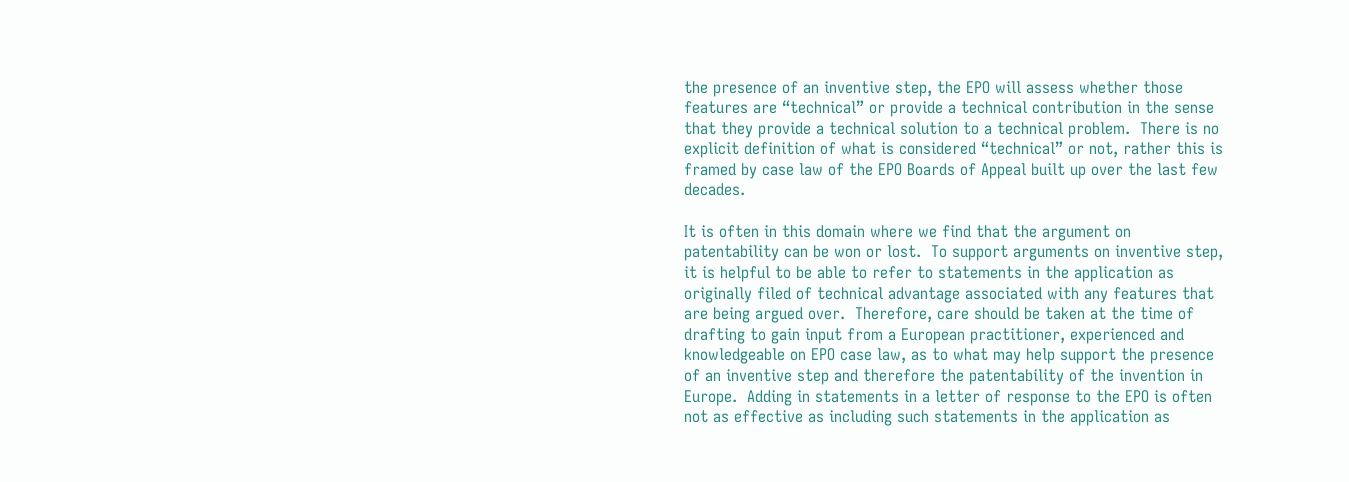the presence of an inventive step, the EPO will assess whether those features are “technical” or provide a technical contribution in the sense that they provide a technical solution to a technical problem.  There is no explicit definition of what is considered “technical” or not, rather this is framed by case law of the EPO Boards of Appeal built up over the last few decades.

It is often in this domain where we find that the argument on patentability can be won or lost.  To support arguments on inventive step, it is helpful to be able to refer to statements in the application as originally filed of technical advantage associated with any features that are being argued over.  Therefore, care should be taken at the time of drafting to gain input from a European practitioner, experienced and knowledgeable on EPO case law, as to what may help support the presence of an inventive step and therefore the patentability of the invention in Europe.  Adding in statements in a letter of response to the EPO is often not as effective as including such statements in the application as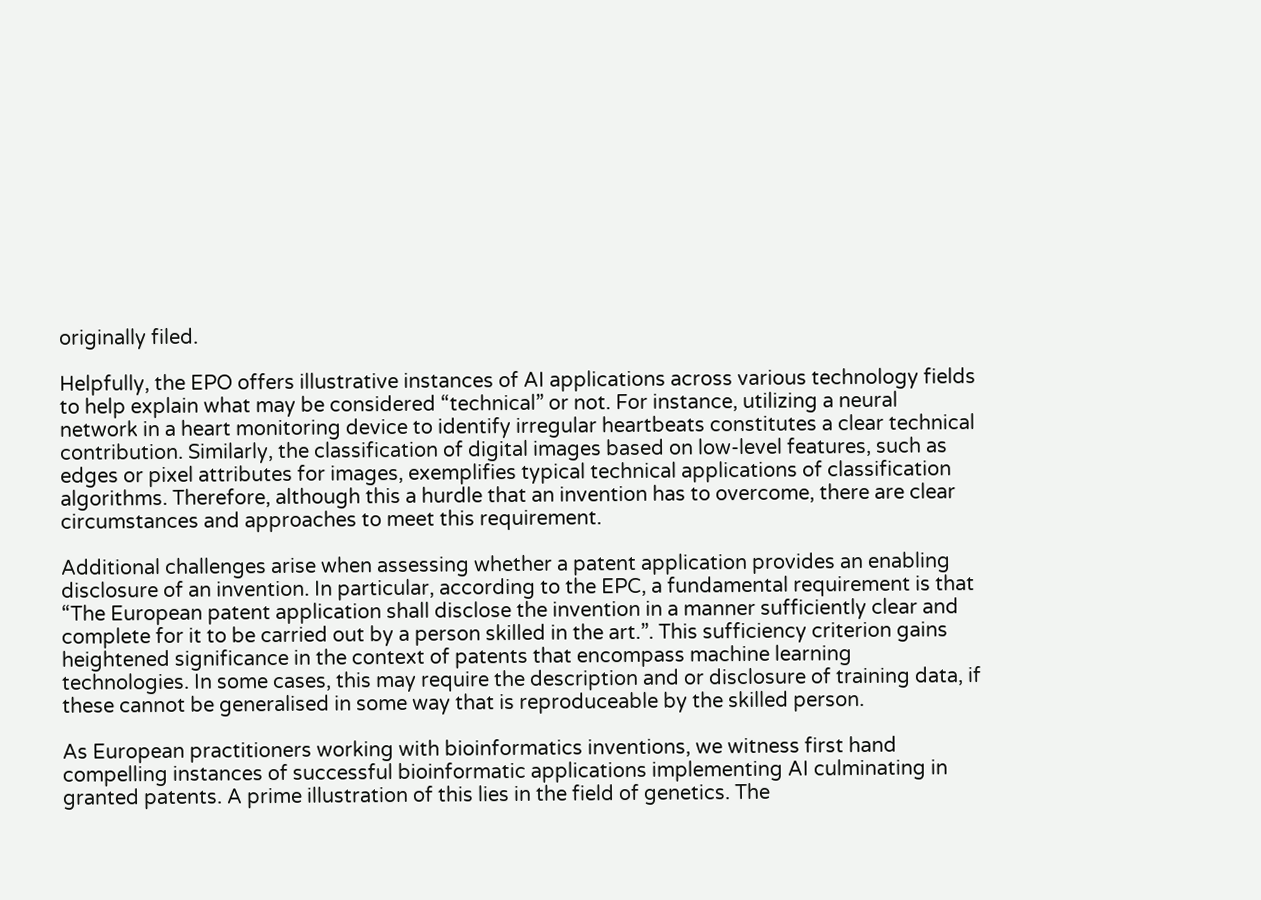originally filed.

Helpfully, the EPO offers illustrative instances of AI applications across various technology fields to help explain what may be considered “technical” or not. For instance, utilizing a neural network in a heart monitoring device to identify irregular heartbeats constitutes a clear technical contribution. Similarly, the classification of digital images based on low-level features, such as edges or pixel attributes for images, exemplifies typical technical applications of classification algorithms. Therefore, although this a hurdle that an invention has to overcome, there are clear circumstances and approaches to meet this requirement.

Additional challenges arise when assessing whether a patent application provides an enabling disclosure of an invention. In particular, according to the EPC, a fundamental requirement is that “The European patent application shall disclose the invention in a manner sufficiently clear and complete for it to be carried out by a person skilled in the art.”. This sufficiency criterion gains heightened significance in the context of patents that encompass machine learning technologies. In some cases, this may require the description and or disclosure of training data, if these cannot be generalised in some way that is reproduceable by the skilled person.

As European practitioners working with bioinformatics inventions, we witness first hand compelling instances of successful bioinformatic applications implementing AI culminating in granted patents. A prime illustration of this lies in the field of genetics. The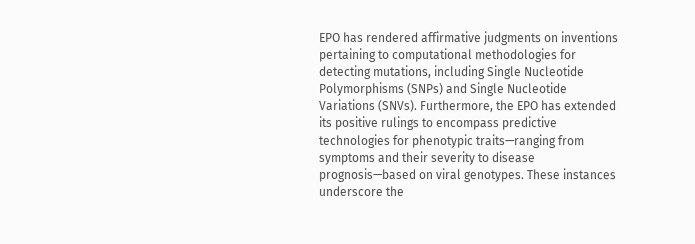EPO has rendered affirmative judgments on inventions pertaining to computational methodologies for detecting mutations, including Single Nucleotide Polymorphisms (SNPs) and Single Nucleotide Variations (SNVs). Furthermore, the EPO has extended its positive rulings to encompass predictive technologies for phenotypic traits—ranging from symptoms and their severity to disease prognosis—based on viral genotypes. These instances underscore the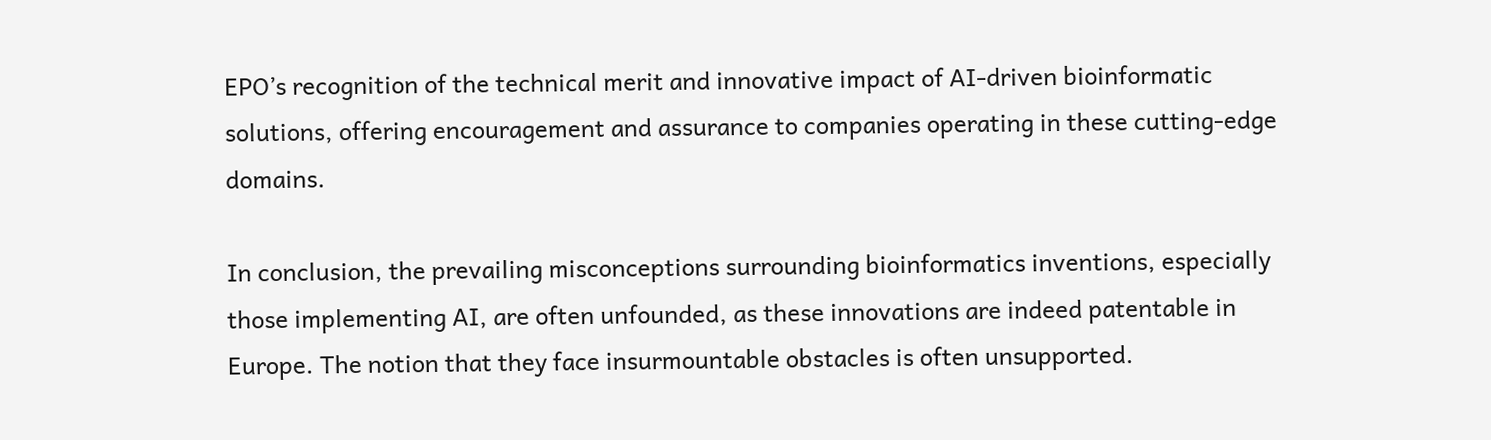EPO’s recognition of the technical merit and innovative impact of AI-driven bioinformatic solutions, offering encouragement and assurance to companies operating in these cutting-edge domains.

In conclusion, the prevailing misconceptions surrounding bioinformatics inventions, especially those implementing AI, are often unfounded, as these innovations are indeed patentable in Europe. The notion that they face insurmountable obstacles is often unsupported.